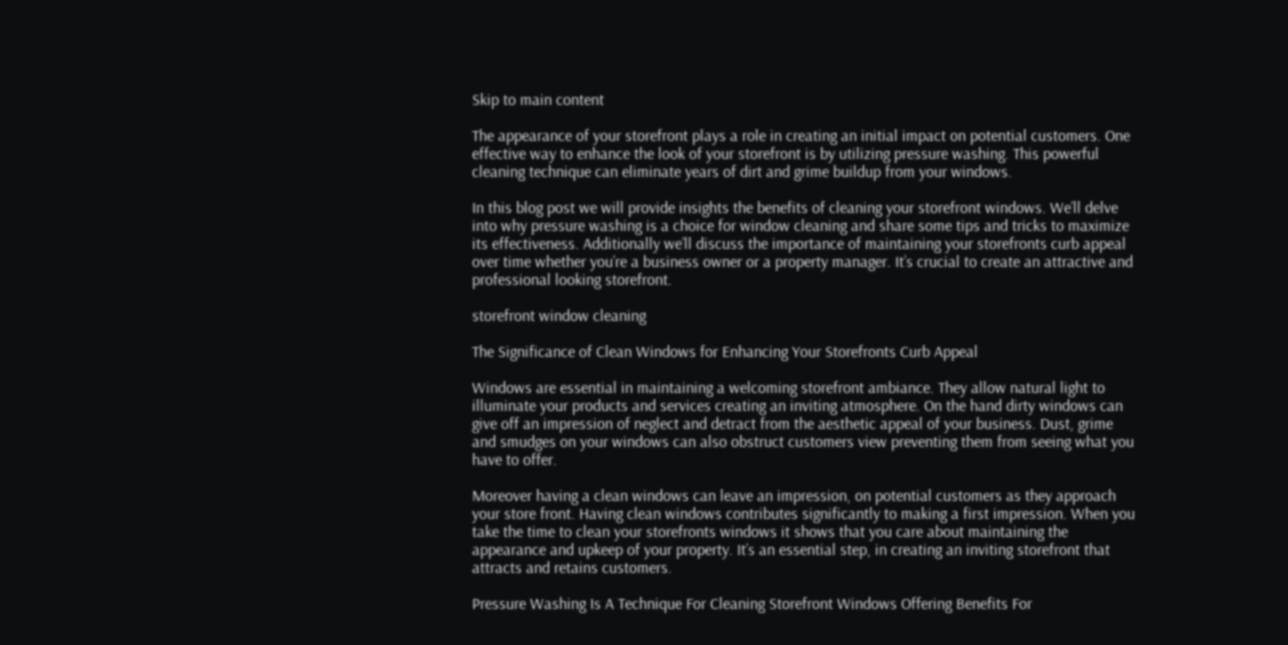Skip to main content

The appearance of your storefront plays a role in creating an initial impact on potential customers. One effective way to enhance the look of your storefront is by utilizing pressure washing. This powerful cleaning technique can eliminate years of dirt and grime buildup from your windows.

In this blog post we will provide insights the benefits of cleaning your storefront windows. We’ll delve into why pressure washing is a choice for window cleaning and share some tips and tricks to maximize its effectiveness. Additionally we’ll discuss the importance of maintaining your storefronts curb appeal over time whether you’re a business owner or a property manager. It’s crucial to create an attractive and professional looking storefront.

storefront window cleaning

The Significance of Clean Windows for Enhancing Your Storefronts Curb Appeal

Windows are essential in maintaining a welcoming storefront ambiance. They allow natural light to illuminate your products and services creating an inviting atmosphere. On the hand dirty windows can give off an impression of neglect and detract from the aesthetic appeal of your business. Dust, grime and smudges on your windows can also obstruct customers view preventing them from seeing what you have to offer.

Moreover having a clean windows can leave an impression, on potential customers as they approach your store front. Having clean windows contributes significantly to making a first impression. When you take the time to clean your storefronts windows it shows that you care about maintaining the appearance and upkeep of your property. It’s an essential step, in creating an inviting storefront that attracts and retains customers.

Pressure Washing Is A Technique For Cleaning Storefront Windows Offering Benefits For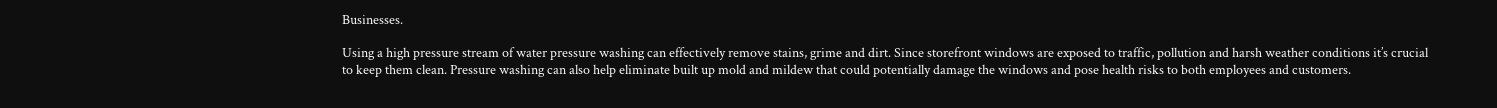Businesses.

Using a high pressure stream of water pressure washing can effectively remove stains, grime and dirt. Since storefront windows are exposed to traffic, pollution and harsh weather conditions it’s crucial to keep them clean. Pressure washing can also help eliminate built up mold and mildew that could potentially damage the windows and pose health risks to both employees and customers.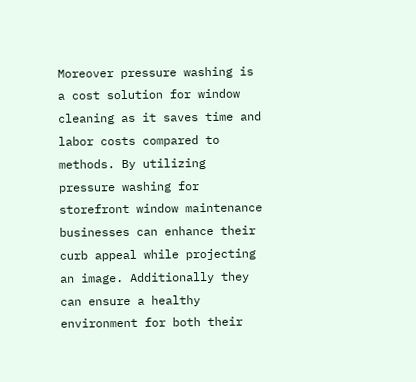Moreover pressure washing is a cost solution for window cleaning as it saves time and labor costs compared to methods. By utilizing pressure washing for storefront window maintenance businesses can enhance their curb appeal while projecting an image. Additionally they can ensure a healthy environment for both their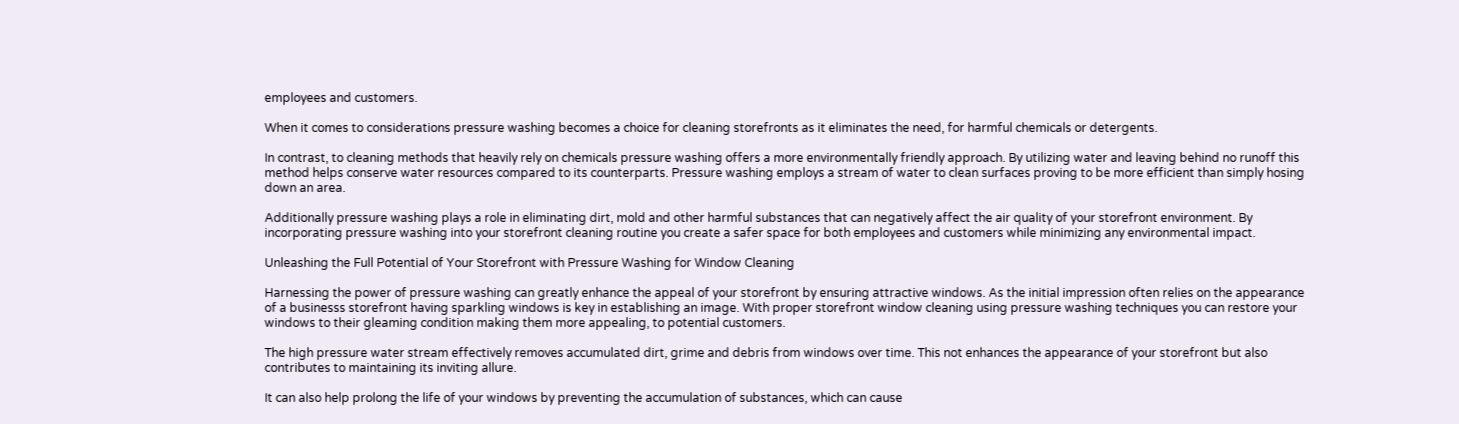employees and customers.

When it comes to considerations pressure washing becomes a choice for cleaning storefronts as it eliminates the need, for harmful chemicals or detergents.

In contrast, to cleaning methods that heavily rely on chemicals pressure washing offers a more environmentally friendly approach. By utilizing water and leaving behind no runoff this method helps conserve water resources compared to its counterparts. Pressure washing employs a stream of water to clean surfaces proving to be more efficient than simply hosing down an area.

Additionally pressure washing plays a role in eliminating dirt, mold and other harmful substances that can negatively affect the air quality of your storefront environment. By incorporating pressure washing into your storefront cleaning routine you create a safer space for both employees and customers while minimizing any environmental impact.

Unleashing the Full Potential of Your Storefront with Pressure Washing for Window Cleaning

Harnessing the power of pressure washing can greatly enhance the appeal of your storefront by ensuring attractive windows. As the initial impression often relies on the appearance of a businesss storefront having sparkling windows is key in establishing an image. With proper storefront window cleaning using pressure washing techniques you can restore your windows to their gleaming condition making them more appealing, to potential customers.

The high pressure water stream effectively removes accumulated dirt, grime and debris from windows over time. This not enhances the appearance of your storefront but also contributes to maintaining its inviting allure.

It can also help prolong the life of your windows by preventing the accumulation of substances, which can cause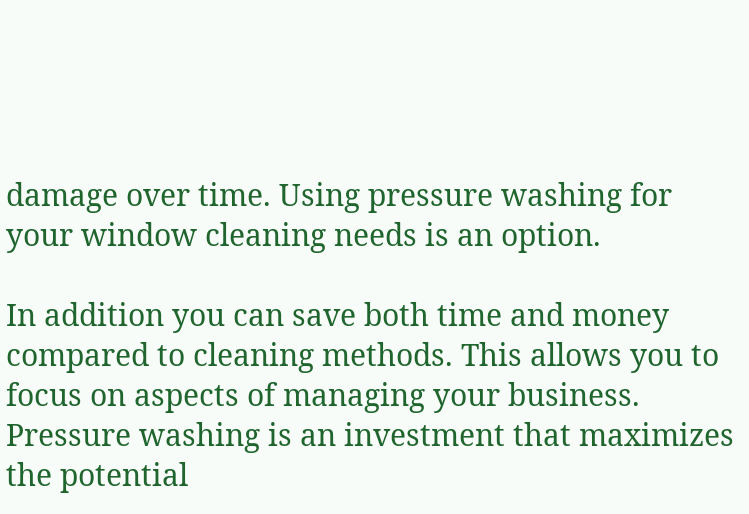damage over time. Using pressure washing for your window cleaning needs is an option.

In addition you can save both time and money compared to cleaning methods. This allows you to focus on aspects of managing your business. Pressure washing is an investment that maximizes the potential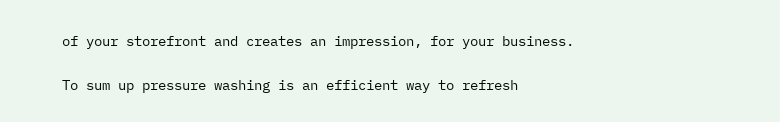of your storefront and creates an impression, for your business.

To sum up pressure washing is an efficient way to refresh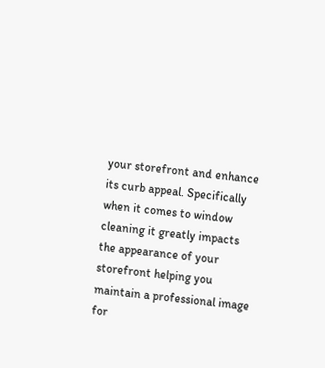your storefront and enhance its curb appeal. Specifically when it comes to window cleaning it greatly impacts the appearance of your storefront helping you maintain a professional image for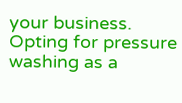your business. Opting for pressure washing as a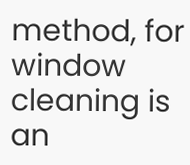method, for window cleaning is an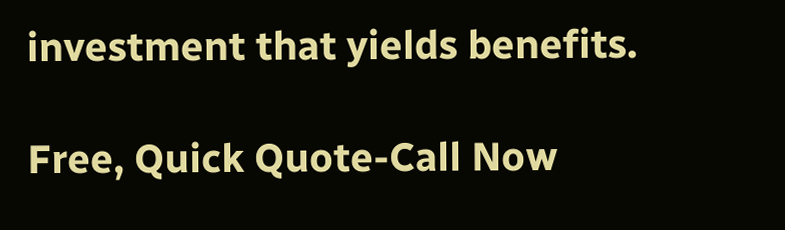investment that yields benefits.

Free, Quick Quote-Call Now